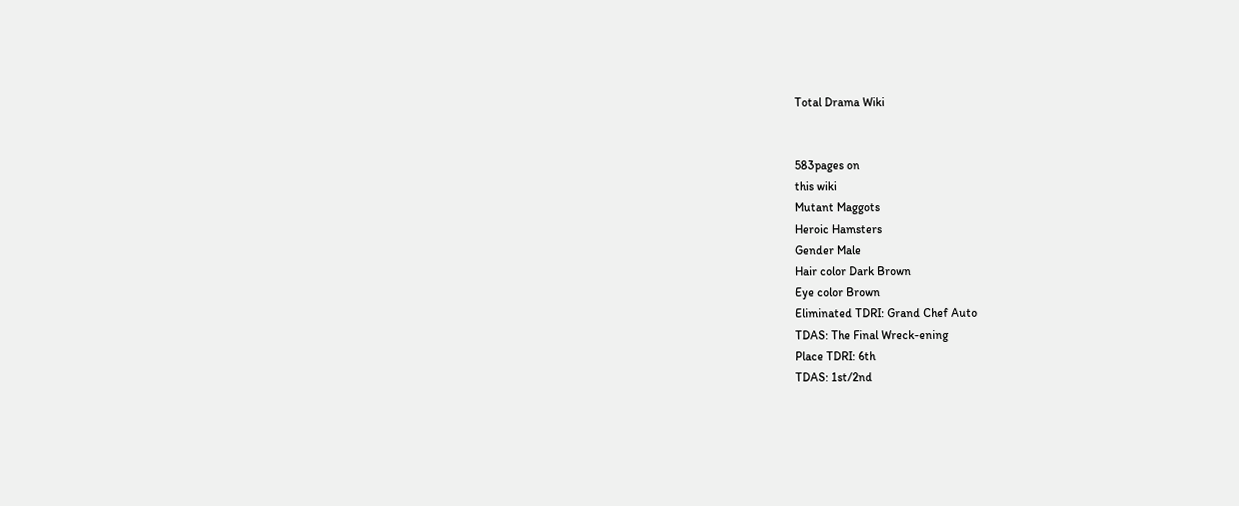Total Drama Wiki


583pages on
this wiki
Mutant Maggots
Heroic Hamsters
Gender Male
Hair color Dark Brown
Eye color Brown
Eliminated TDRI: Grand Chef Auto
TDAS: The Final Wreck-ening
Place TDRI: 6th
TDAS: 1st/2nd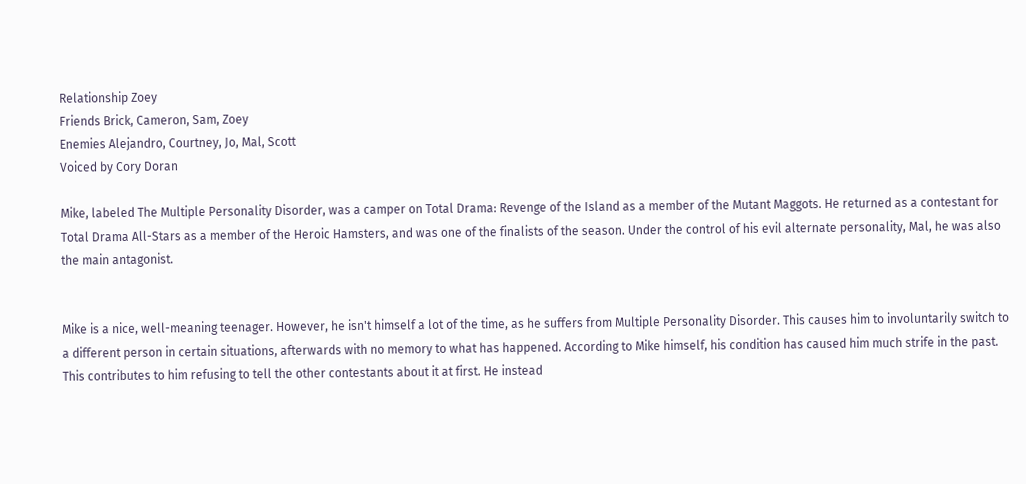Relationship Zoey
Friends Brick, Cameron, Sam, Zoey
Enemies Alejandro, Courtney, Jo, Mal, Scott
Voiced by Cory Doran

Mike, labeled The Multiple Personality Disorder, was a camper on Total Drama: Revenge of the Island as a member of the Mutant Maggots. He returned as a contestant for Total Drama All-Stars as a member of the Heroic Hamsters, and was one of the finalists of the season. Under the control of his evil alternate personality, Mal, he was also the main antagonist.


Mike is a nice, well-meaning teenager. However, he isn't himself a lot of the time, as he suffers from Multiple Personality Disorder. This causes him to involuntarily switch to a different person in certain situations, afterwards with no memory to what has happened. According to Mike himself, his condition has caused him much strife in the past. This contributes to him refusing to tell the other contestants about it at first. He instead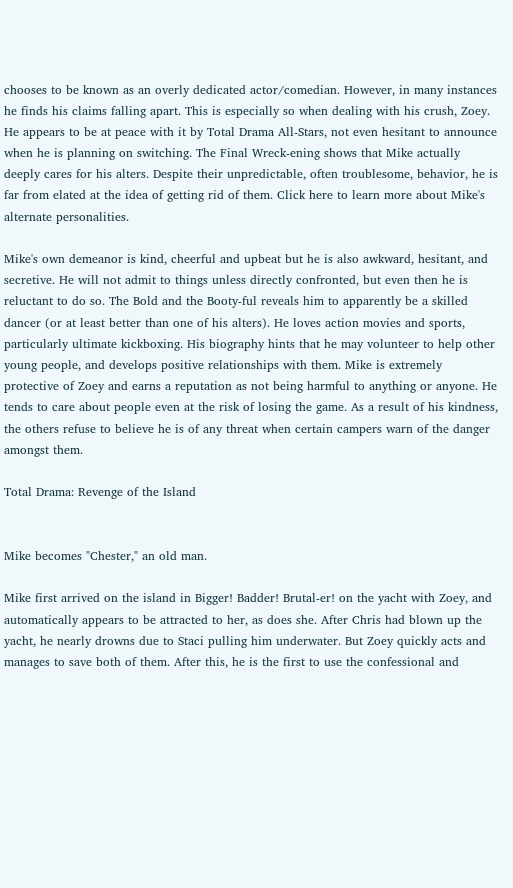chooses to be known as an overly dedicated actor/comedian. However, in many instances he finds his claims falling apart. This is especially so when dealing with his crush, Zoey. He appears to be at peace with it by Total Drama All-Stars, not even hesitant to announce when he is planning on switching. The Final Wreck-ening shows that Mike actually deeply cares for his alters. Despite their unpredictable, often troublesome, behavior, he is far from elated at the idea of getting rid of them. Click here to learn more about Mike's alternate personalities.

Mike's own demeanor is kind, cheerful and upbeat but he is also awkward, hesitant, and secretive. He will not admit to things unless directly confronted, but even then he is reluctant to do so. The Bold and the Booty-ful reveals him to apparently be a skilled dancer (or at least better than one of his alters). He loves action movies and sports, particularly ultimate kickboxing. His biography hints that he may volunteer to help other young people, and develops positive relationships with them. Mike is extremely protective of Zoey and earns a reputation as not being harmful to anything or anyone. He tends to care about people even at the risk of losing the game. As a result of his kindness, the others refuse to believe he is of any threat when certain campers warn of the danger amongst them.

Total Drama: Revenge of the Island


Mike becomes "Chester," an old man.

Mike first arrived on the island in Bigger! Badder! Brutal-er! on the yacht with Zoey, and automatically appears to be attracted to her, as does she. After Chris had blown up the yacht, he nearly drowns due to Staci pulling him underwater. But Zoey quickly acts and manages to save both of them. After this, he is the first to use the confessional and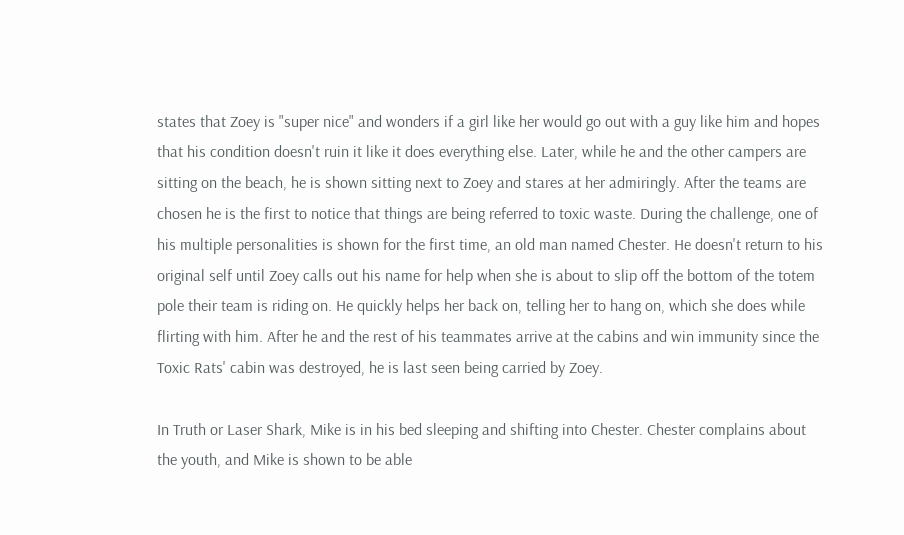states that Zoey is "super nice" and wonders if a girl like her would go out with a guy like him and hopes that his condition doesn't ruin it like it does everything else. Later, while he and the other campers are sitting on the beach, he is shown sitting next to Zoey and stares at her admiringly. After the teams are chosen he is the first to notice that things are being referred to toxic waste. During the challenge, one of his multiple personalities is shown for the first time, an old man named Chester. He doesn't return to his original self until Zoey calls out his name for help when she is about to slip off the bottom of the totem pole their team is riding on. He quickly helps her back on, telling her to hang on, which she does while flirting with him. After he and the rest of his teammates arrive at the cabins and win immunity since the Toxic Rats' cabin was destroyed, he is last seen being carried by Zoey.

In Truth or Laser Shark, Mike is in his bed sleeping and shifting into Chester. Chester complains about the youth, and Mike is shown to be able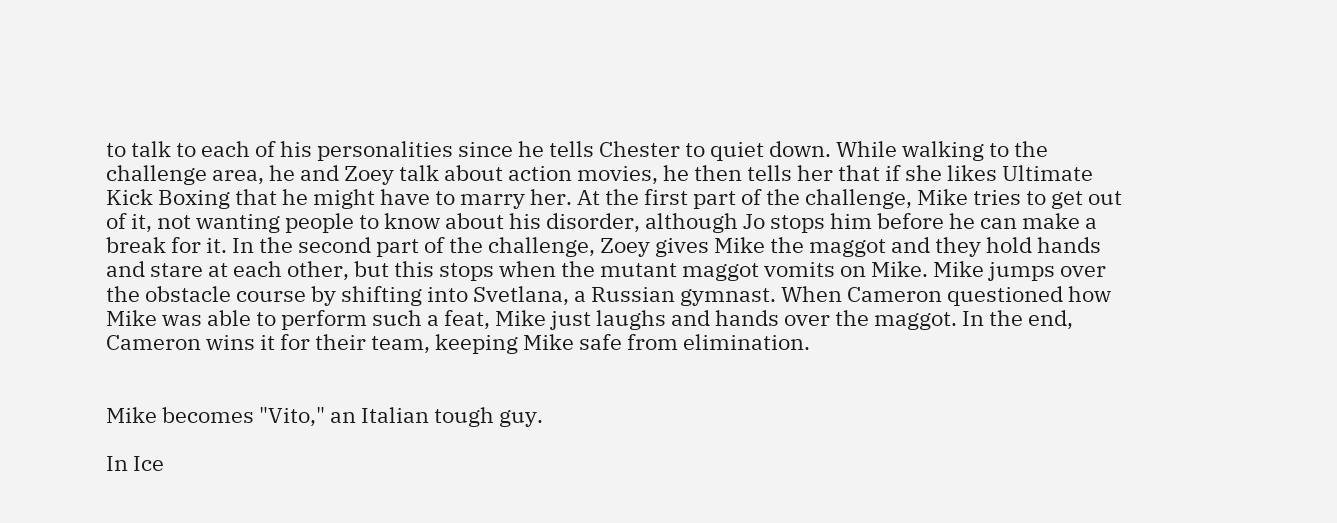to talk to each of his personalities since he tells Chester to quiet down. While walking to the challenge area, he and Zoey talk about action movies, he then tells her that if she likes Ultimate Kick Boxing that he might have to marry her. At the first part of the challenge, Mike tries to get out of it, not wanting people to know about his disorder, although Jo stops him before he can make a break for it. In the second part of the challenge, Zoey gives Mike the maggot and they hold hands and stare at each other, but this stops when the mutant maggot vomits on Mike. Mike jumps over the obstacle course by shifting into Svetlana, a Russian gymnast. When Cameron questioned how Mike was able to perform such a feat, Mike just laughs and hands over the maggot. In the end, Cameron wins it for their team, keeping Mike safe from elimination.


Mike becomes "Vito," an Italian tough guy.

In Ice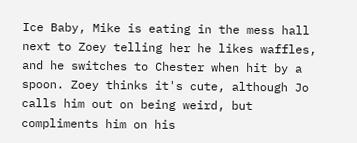Ice Baby, Mike is eating in the mess hall next to Zoey telling her he likes waffles, and he switches to Chester when hit by a spoon. Zoey thinks it's cute, although Jo calls him out on being weird, but compliments him on his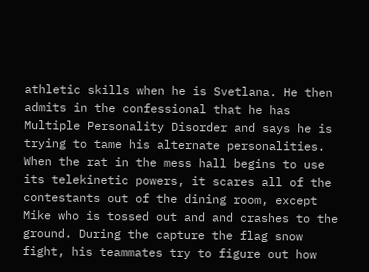athletic skills when he is Svetlana. He then admits in the confessional that he has Multiple Personality Disorder and says he is trying to tame his alternate personalities. When the rat in the mess hall begins to use its telekinetic powers, it scares all of the contestants out of the dining room, except Mike who is tossed out and and crashes to the ground. During the capture the flag snow fight, his teammates try to figure out how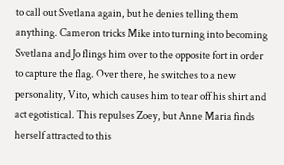to call out Svetlana again, but he denies telling them anything. Cameron tricks Mike into turning into becoming Svetlana and Jo flings him over to the opposite fort in order to capture the flag. Over there, he switches to a new personality, Vito, which causes him to tear off his shirt and act egotistical. This repulses Zoey, but Anne Maria finds herself attracted to this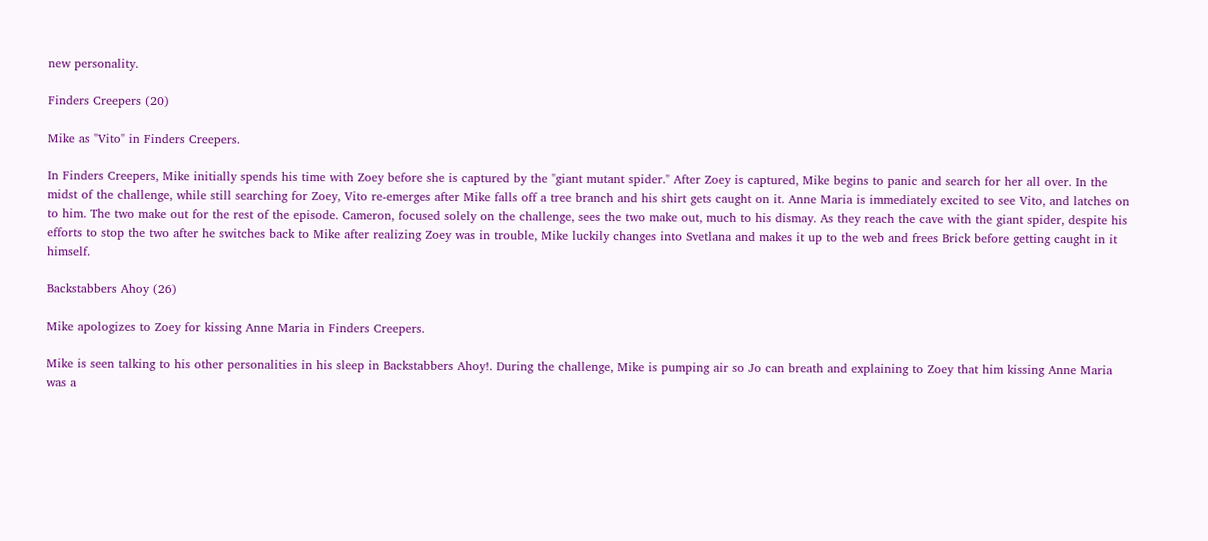new personality.

Finders Creepers (20)

Mike as "Vito" in Finders Creepers.

In Finders Creepers, Mike initially spends his time with Zoey before she is captured by the "giant mutant spider." After Zoey is captured, Mike begins to panic and search for her all over. In the midst of the challenge, while still searching for Zoey, Vito re-emerges after Mike falls off a tree branch and his shirt gets caught on it. Anne Maria is immediately excited to see Vito, and latches on to him. The two make out for the rest of the episode. Cameron, focused solely on the challenge, sees the two make out, much to his dismay. As they reach the cave with the giant spider, despite his efforts to stop the two after he switches back to Mike after realizing Zoey was in trouble, Mike luckily changes into Svetlana and makes it up to the web and frees Brick before getting caught in it himself.

Backstabbers Ahoy (26)

Mike apologizes to Zoey for kissing Anne Maria in Finders Creepers.

Mike is seen talking to his other personalities in his sleep in Backstabbers Ahoy!. During the challenge, Mike is pumping air so Jo can breath and explaining to Zoey that him kissing Anne Maria was a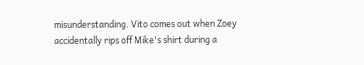misunderstanding. Vito comes out when Zoey accidentally rips off Mike's shirt during a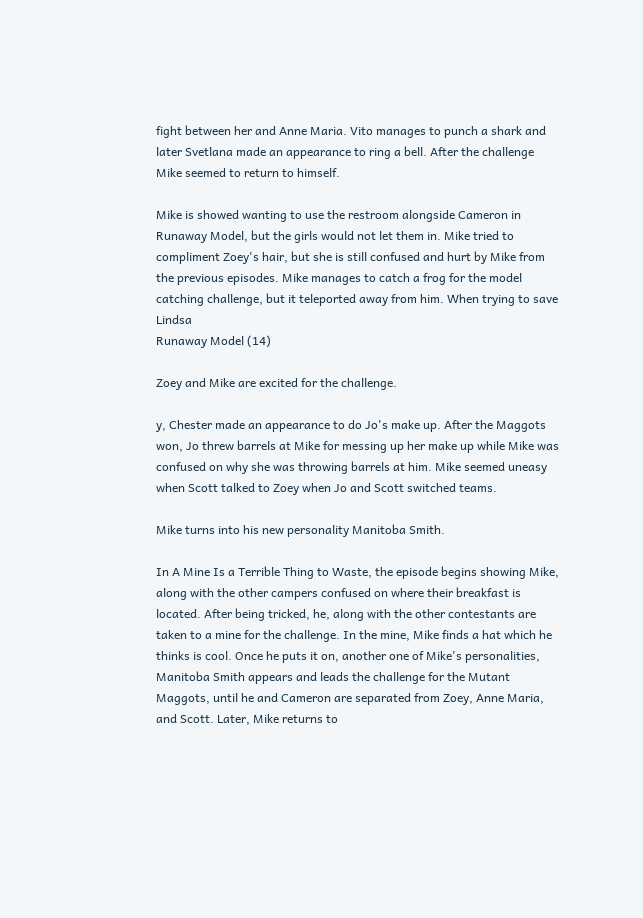fight between her and Anne Maria. Vito manages to punch a shark and later Svetlana made an appearance to ring a bell. After the challenge Mike seemed to return to himself.

Mike is showed wanting to use the restroom alongside Cameron in Runaway Model, but the girls would not let them in. Mike tried to compliment Zoey's hair, but she is still confused and hurt by Mike from the previous episodes. Mike manages to catch a frog for the model catching challenge, but it teleported away from him. When trying to save Lindsa
Runaway Model (14)

Zoey and Mike are excited for the challenge.

y, Chester made an appearance to do Jo's make up. After the Maggots won, Jo threw barrels at Mike for messing up her make up while Mike was confused on why she was throwing barrels at him. Mike seemed uneasy when Scott talked to Zoey when Jo and Scott switched teams.

Mike turns into his new personality Manitoba Smith.

In A Mine Is a Terrible Thing to Waste, the episode begins showing Mike, along with the other campers confused on where their breakfast is located. After being tricked, he, along with the other contestants are taken to a mine for the challenge. In the mine, Mike finds a hat which he thinks is cool. Once he puts it on, another one of Mike's personalities, Manitoba Smith appears and leads the challenge for the Mutant Maggots, until he and Cameron are separated from Zoey, Anne Maria, and Scott. Later, Mike returns to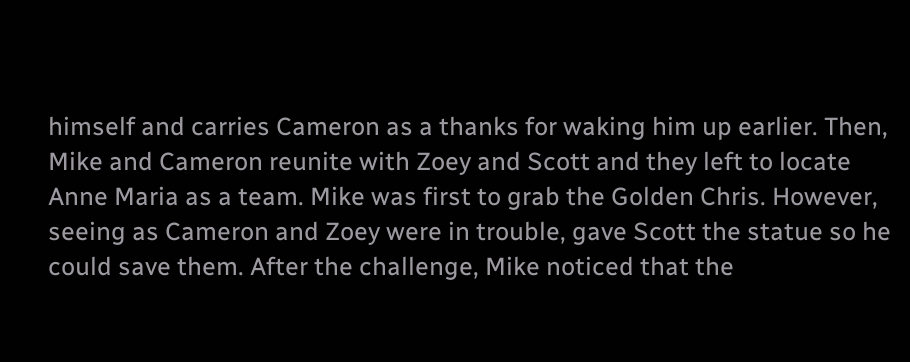himself and carries Cameron as a thanks for waking him up earlier. Then, Mike and Cameron reunite with Zoey and Scott and they left to locate Anne Maria as a team. Mike was first to grab the Golden Chris. However, seeing as Cameron and Zoey were in trouble, gave Scott the statue so he could save them. After the challenge, Mike noticed that the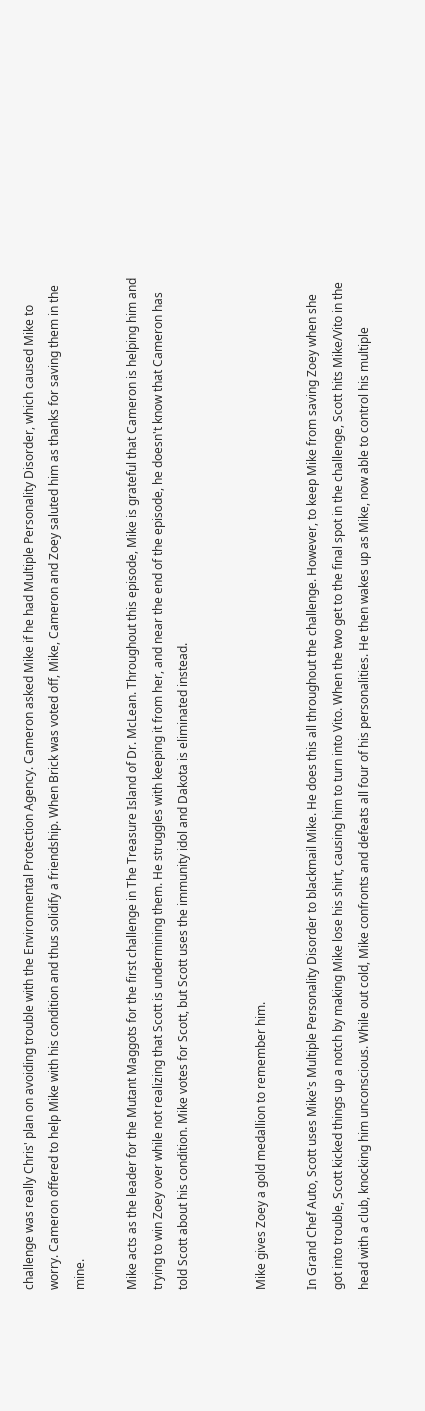challenge was really Chris' plan on avoiding trouble with the Environmental Protection Agency. Cameron asked Mike if he had Multiple Personality Disorder, which caused Mike to worry. Cameron offered to help Mike with his condition and thus solidify a friendship. When Brick was voted off, Mike, Cameron and Zoey saluted him as thanks for saving them in the mine.

Mike acts as the leader for the Mutant Maggots for the first challenge in The Treasure Island of Dr. McLean. Throughout this episode, Mike is grateful that Cameron is helping him and trying to win Zoey over while not realizing that Scott is undermining them. He struggles with keeping it from her, and near the end of the episode, he doesn't know that Cameron has told Scott about his condition. Mike votes for Scott, but Scott uses the immunity idol and Dakota is eliminated instead.


Mike gives Zoey a gold medallion to remember him.

In Grand Chef Auto, Scott uses Mike's Multiple Personality Disorder to blackmail Mike. He does this all throughout the challenge. However, to keep Mike from saving Zoey when she got into trouble, Scott kicked things up a notch by making Mike lose his shirt, causing him to turn into Vito. When the two get to the final spot in the challenge, Scott hits Mike/Vito in the head with a club, knocking him unconscious. While out cold, Mike confronts and defeats all four of his personalities. He then wakes up as Mike, now able to control his multiple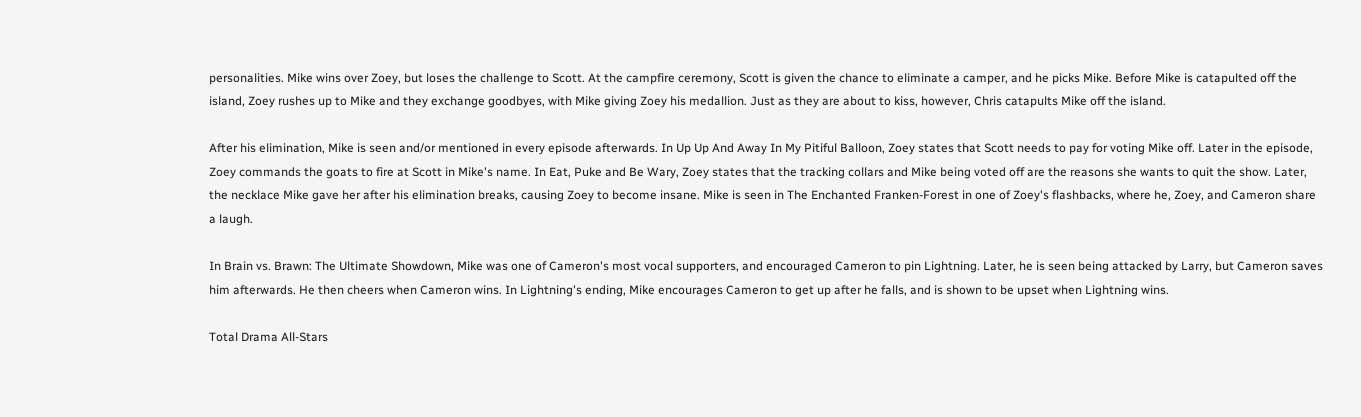personalities. Mike wins over Zoey, but loses the challenge to Scott. At the campfire ceremony, Scott is given the chance to eliminate a camper, and he picks Mike. Before Mike is catapulted off the island, Zoey rushes up to Mike and they exchange goodbyes, with Mike giving Zoey his medallion. Just as they are about to kiss, however, Chris catapults Mike off the island.

After his elimination, Mike is seen and/or mentioned in every episode afterwards. In Up Up And Away In My Pitiful Balloon, Zoey states that Scott needs to pay for voting Mike off. Later in the episode, Zoey commands the goats to fire at Scott in Mike's name. In Eat, Puke and Be Wary, Zoey states that the tracking collars and Mike being voted off are the reasons she wants to quit the show. Later, the necklace Mike gave her after his elimination breaks, causing Zoey to become insane. Mike is seen in The Enchanted Franken-Forest in one of Zoey's flashbacks, where he, Zoey, and Cameron share a laugh.

In Brain vs. Brawn: The Ultimate Showdown, Mike was one of Cameron's most vocal supporters, and encouraged Cameron to pin Lightning. Later, he is seen being attacked by Larry, but Cameron saves him afterwards. He then cheers when Cameron wins. In Lightning's ending, Mike encourages Cameron to get up after he falls, and is shown to be upset when Lightning wins.

Total Drama All-Stars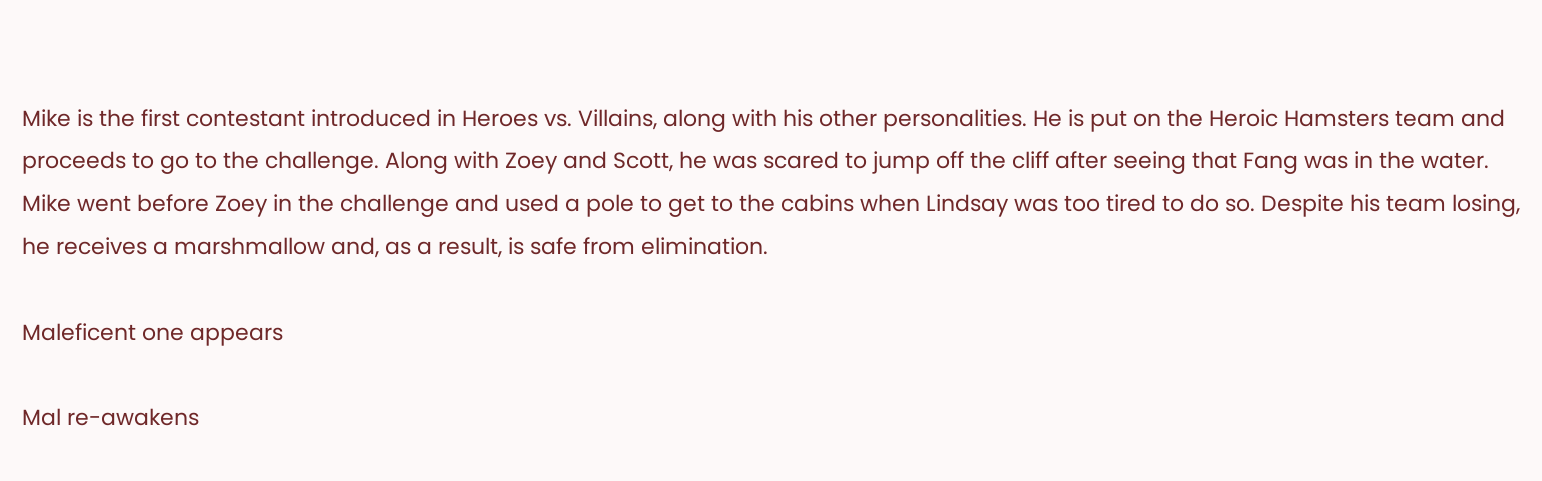Mike is the first contestant introduced in Heroes vs. Villains, along with his other personalities. He is put on the Heroic Hamsters team and proceeds to go to the challenge. Along with Zoey and Scott, he was scared to jump off the cliff after seeing that Fang was in the water. Mike went before Zoey in the challenge and used a pole to get to the cabins when Lindsay was too tired to do so. Despite his team losing, he receives a marshmallow and, as a result, is safe from elimination.

Maleficent one appears

Mal re-awakens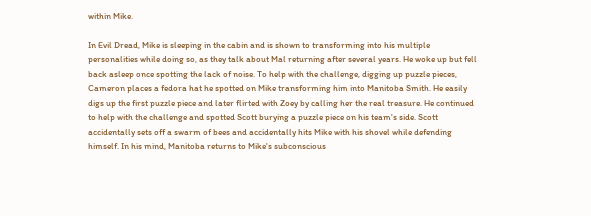within Mike.

In Evil Dread, Mike is sleeping in the cabin and is shown to transforming into his multiple personalities while doing so, as they talk about Mal returning after several years. He woke up but fell back asleep once spotting the lack of noise. To help with the challenge, digging up puzzle pieces, Cameron places a fedora hat he spotted on Mike transforming him into Manitoba Smith. He easily digs up the first puzzle piece and later flirted with Zoey by calling her the real treasure. He continued to help with the challenge and spotted Scott burying a puzzle piece on his team's side. Scott accidentally sets off a swarm of bees and accidentally hits Mike with his shovel while defending himself. In his mind, Manitoba returns to Mike's subconscious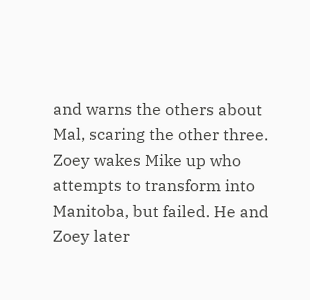and warns the others about Mal, scaring the other three. Zoey wakes Mike up who attempts to transform into Manitoba, but failed. He and Zoey later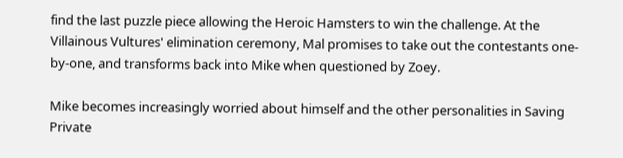find the last puzzle piece allowing the Heroic Hamsters to win the challenge. At the Villainous Vultures' elimination ceremony, Mal promises to take out the contestants one-by-one, and transforms back into Mike when questioned by Zoey.

Mike becomes increasingly worried about himself and the other personalities in Saving Private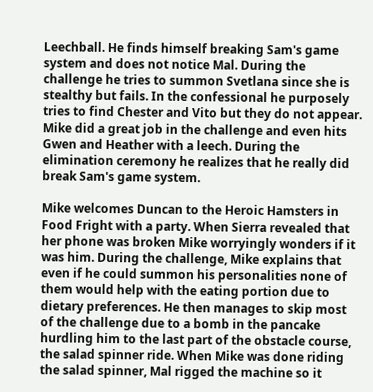Leechball. He finds himself breaking Sam's game system and does not notice Mal. During the challenge he tries to summon Svetlana since she is stealthy but fails. In the confessional he purposely tries to find Chester and Vito but they do not appear. Mike did a great job in the challenge and even hits Gwen and Heather with a leech. During the elimination ceremony he realizes that he really did break Sam's game system.

Mike welcomes Duncan to the Heroic Hamsters in Food Fright with a party. When Sierra revealed that her phone was broken Mike worryingly wonders if it was him. During the challenge, Mike explains that even if he could summon his personalities none of them would help with the eating portion due to dietary preferences. He then manages to skip most of the challenge due to a bomb in the pancake hurdling him to the last part of the obstacle course, the salad spinner ride. When Mike was done riding the salad spinner, Mal rigged the machine so it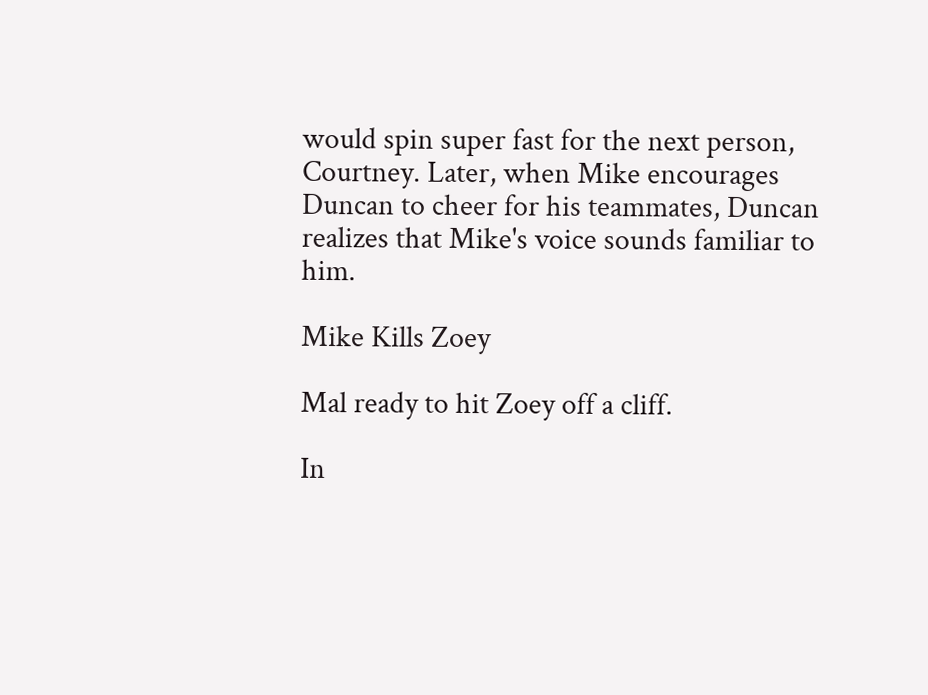would spin super fast for the next person, Courtney. Later, when Mike encourages Duncan to cheer for his teammates, Duncan realizes that Mike's voice sounds familiar to him.

Mike Kills Zoey

Mal ready to hit Zoey off a cliff.

In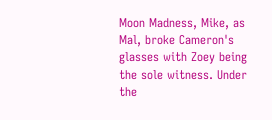Moon Madness, Mike, as Mal, broke Cameron's glasses with Zoey being the sole witness. Under the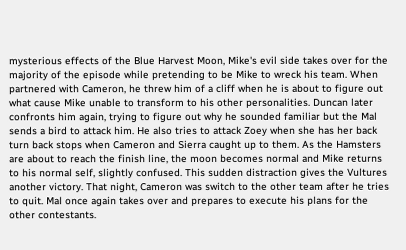mysterious effects of the Blue Harvest Moon, Mike's evil side takes over for the majority of the episode while pretending to be Mike to wreck his team. When partnered with Cameron, he threw him of a cliff when he is about to figure out what cause Mike unable to transform to his other personalities. Duncan later confronts him again, trying to figure out why he sounded familiar but the Mal sends a bird to attack him. He also tries to attack Zoey when she has her back turn back stops when Cameron and Sierra caught up to them. As the Hamsters are about to reach the finish line, the moon becomes normal and Mike returns to his normal self, slightly confused. This sudden distraction gives the Vultures another victory. That night, Cameron was switch to the other team after he tries to quit. Mal once again takes over and prepares to execute his plans for the other contestants.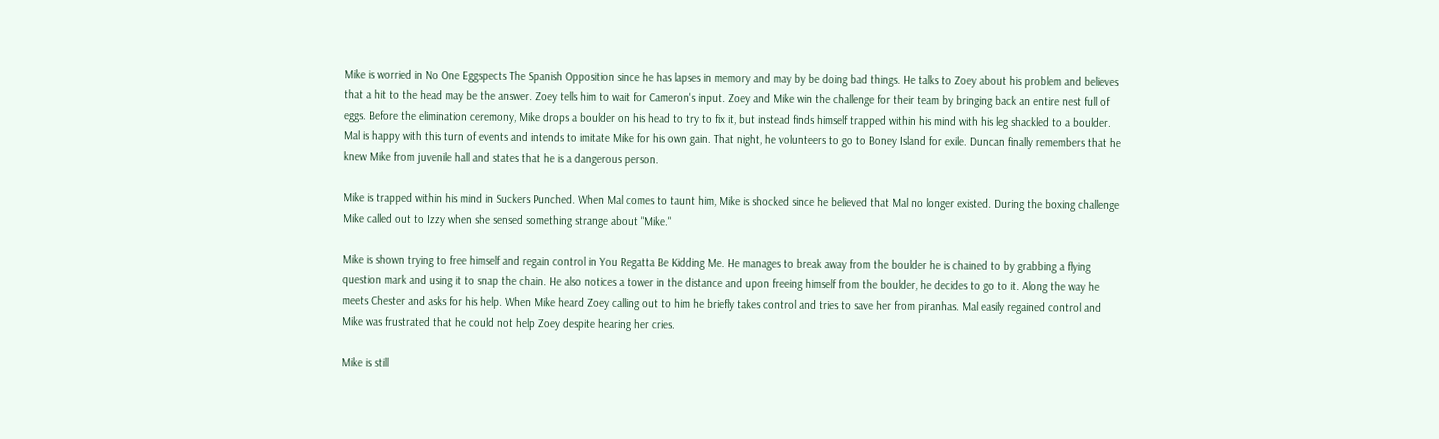Mike is worried in No One Eggspects The Spanish Opposition since he has lapses in memory and may by be doing bad things. He talks to Zoey about his problem and believes that a hit to the head may be the answer. Zoey tells him to wait for Cameron's input. Zoey and Mike win the challenge for their team by bringing back an entire nest full of eggs. Before the elimination ceremony, Mike drops a boulder on his head to try to fix it, but instead finds himself trapped within his mind with his leg shackled to a boulder. Mal is happy with this turn of events and intends to imitate Mike for his own gain. That night, he volunteers to go to Boney Island for exile. Duncan finally remembers that he knew Mike from juvenile hall and states that he is a dangerous person.

Mike is trapped within his mind in Suckers Punched. When Mal comes to taunt him, Mike is shocked since he believed that Mal no longer existed. During the boxing challenge Mike called out to Izzy when she sensed something strange about "Mike."

Mike is shown trying to free himself and regain control in You Regatta Be Kidding Me. He manages to break away from the boulder he is chained to by grabbing a flying question mark and using it to snap the chain. He also notices a tower in the distance and upon freeing himself from the boulder, he decides to go to it. Along the way he meets Chester and asks for his help. When Mike heard Zoey calling out to him he briefly takes control and tries to save her from piranhas. Mal easily regained control and Mike was frustrated that he could not help Zoey despite hearing her cries.

Mike is still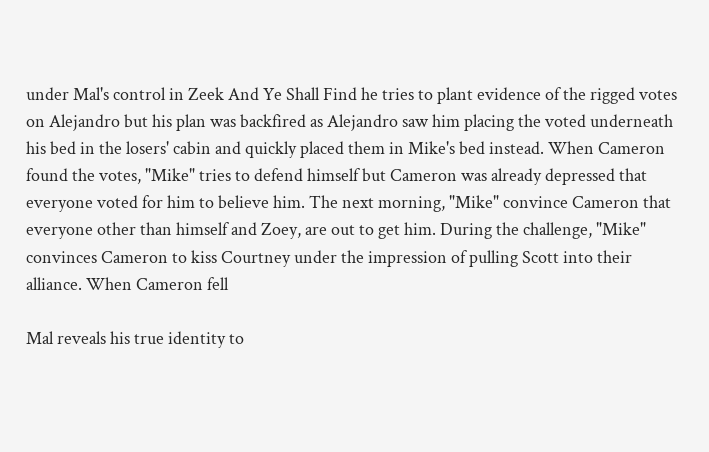under Mal's control in Zeek And Ye Shall Find he tries to plant evidence of the rigged votes on Alejandro but his plan was backfired as Alejandro saw him placing the voted underneath his bed in the losers' cabin and quickly placed them in Mike's bed instead. When Cameron found the votes, "Mike" tries to defend himself but Cameron was already depressed that everyone voted for him to believe him. The next morning, "Mike" convince Cameron that everyone other than himself and Zoey, are out to get him. During the challenge, "Mike" convinces Cameron to kiss Courtney under the impression of pulling Scott into their alliance. When Cameron fell

Mal reveals his true identity to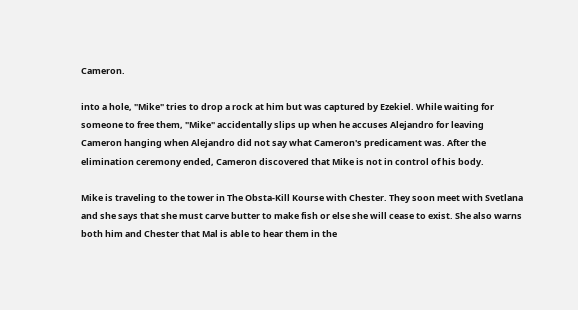Cameron.

into a hole, "Mike" tries to drop a rock at him but was captured by Ezekiel. While waiting for someone to free them, "Mike" accidentally slips up when he accuses Alejandro for leaving Cameron hanging when Alejandro did not say what Cameron's predicament was. After the elimination ceremony ended, Cameron discovered that Mike is not in control of his body.

Mike is traveling to the tower in The Obsta-Kill Kourse with Chester. They soon meet with Svetlana and she says that she must carve butter to make fish or else she will cease to exist. She also warns both him and Chester that Mal is able to hear them in the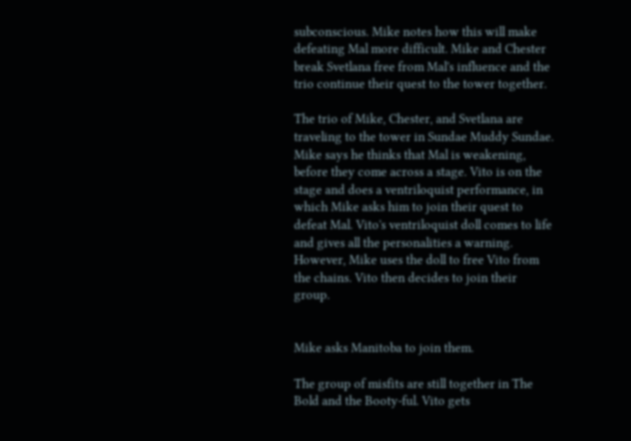subconscious. Mike notes how this will make defeating Mal more difficult. Mike and Chester break Svetlana free from Mal's influence and the trio continue their quest to the tower together.

The trio of Mike, Chester, and Svetlana are traveling to the tower in Sundae Muddy Sundae. Mike says he thinks that Mal is weakening, before they come across a stage. Vito is on the stage and does a ventriloquist performance, in which Mike asks him to join their quest to defeat Mal. Vito's ventriloquist doll comes to life and gives all the personalities a warning. However, Mike uses the doll to free Vito from the chains. Vito then decides to join their group.


Mike asks Manitoba to join them.

The group of misfits are still together in The Bold and the Booty-ful. Vito gets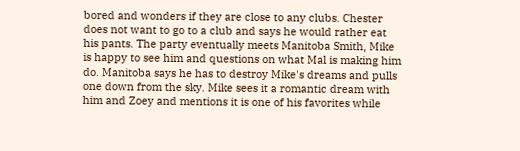bored and wonders if they are close to any clubs. Chester does not want to go to a club and says he would rather eat his pants. The party eventually meets Manitoba Smith, Mike is happy to see him and questions on what Mal is making him do. Manitoba says he has to destroy Mike's dreams and pulls one down from the sky. Mike sees it a romantic dream with him and Zoey and mentions it is one of his favorites while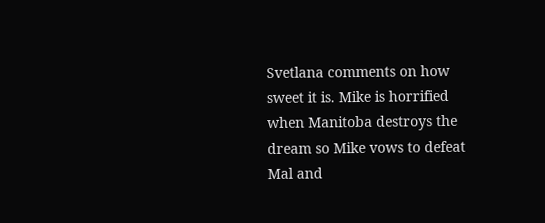Svetlana comments on how sweet it is. Mike is horrified when Manitoba destroys the dream so Mike vows to defeat Mal and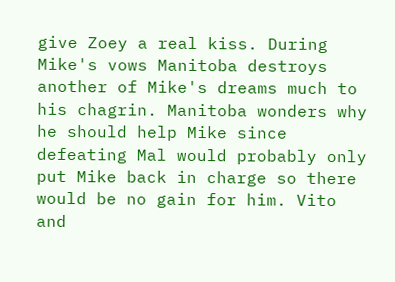give Zoey a real kiss. During Mike's vows Manitoba destroys another of Mike's dreams much to his chagrin. Manitoba wonders why he should help Mike since defeating Mal would probably only put Mike back in charge so there would be no gain for him. Vito and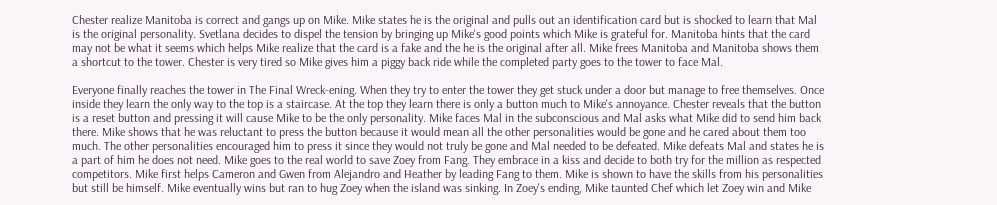Chester realize Manitoba is correct and gangs up on Mike. Mike states he is the original and pulls out an identification card but is shocked to learn that Mal is the original personality. Svetlana decides to dispel the tension by bringing up Mike's good points which Mike is grateful for. Manitoba hints that the card may not be what it seems which helps Mike realize that the card is a fake and the he is the original after all. Mike frees Manitoba and Manitoba shows them a shortcut to the tower. Chester is very tired so Mike gives him a piggy back ride while the completed party goes to the tower to face Mal.

Everyone finally reaches the tower in The Final Wreck-ening. When they try to enter the tower they get stuck under a door but manage to free themselves. Once inside they learn the only way to the top is a staircase. At the top they learn there is only a button much to Mike's annoyance. Chester reveals that the button is a reset button and pressing it will cause Mike to be the only personality. Mike faces Mal in the subconscious and Mal asks what Mike did to send him back there. Mike shows that he was reluctant to press the button because it would mean all the other personalities would be gone and he cared about them too much. The other personalities encouraged him to press it since they would not truly be gone and Mal needed to be defeated. Mike defeats Mal and states he is a part of him he does not need. Mike goes to the real world to save Zoey from Fang. They embrace in a kiss and decide to both try for the million as respected competitors. Mike first helps Cameron and Gwen from Alejandro and Heather by leading Fang to them. Mike is shown to have the skills from his personalities but still be himself. Mike eventually wins but ran to hug Zoey when the island was sinking. In Zoey's ending, Mike taunted Chef which let Zoey win and Mike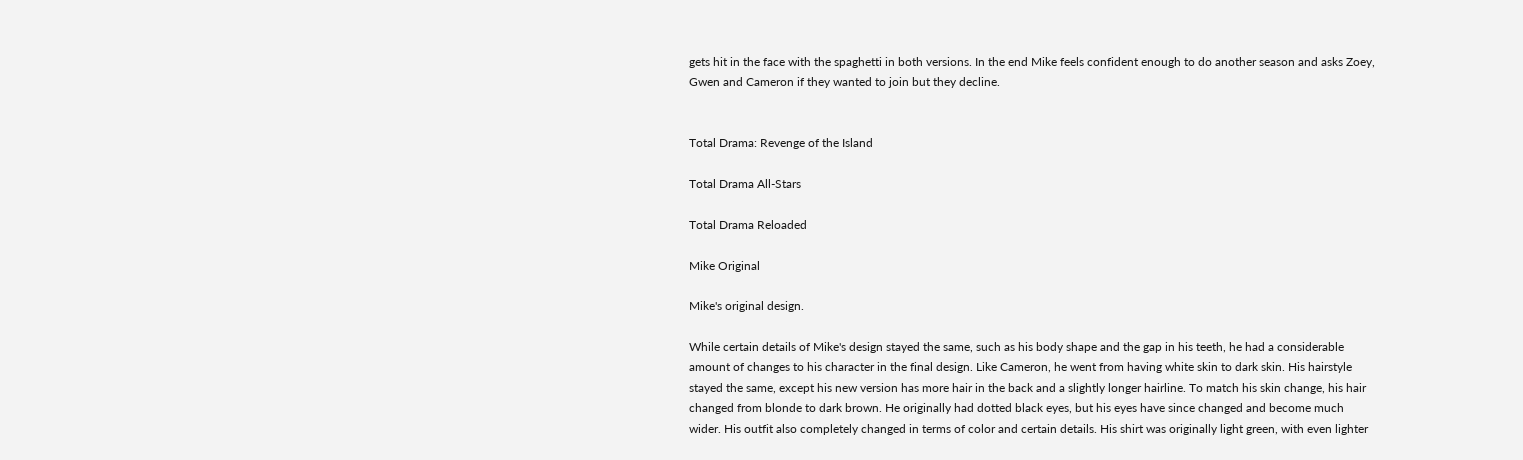gets hit in the face with the spaghetti in both versions. In the end Mike feels confident enough to do another season and asks Zoey, Gwen and Cameron if they wanted to join but they decline.


Total Drama: Revenge of the Island

Total Drama All-Stars

Total Drama Reloaded

Mike Original

Mike's original design.

While certain details of Mike's design stayed the same, such as his body shape and the gap in his teeth, he had a considerable amount of changes to his character in the final design. Like Cameron, he went from having white skin to dark skin. His hairstyle stayed the same, except his new version has more hair in the back and a slightly longer hairline. To match his skin change, his hair changed from blonde to dark brown. He originally had dotted black eyes, but his eyes have since changed and become much wider. His outfit also completely changed in terms of color and certain details. His shirt was originally light green, with even lighter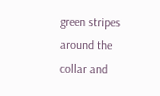green stripes around the collar and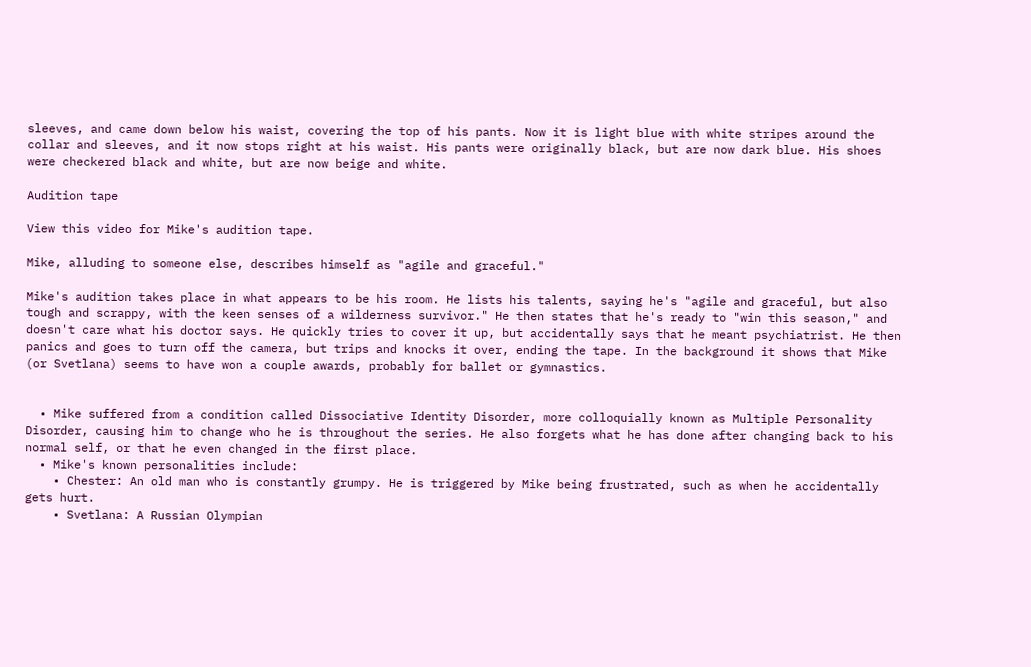sleeves, and came down below his waist, covering the top of his pants. Now it is light blue with white stripes around the collar and sleeves, and it now stops right at his waist. His pants were originally black, but are now dark blue. His shoes were checkered black and white, but are now beige and white.

Audition tape

View this video for Mike's audition tape.

Mike, alluding to someone else, describes himself as "agile and graceful."

Mike's audition takes place in what appears to be his room. He lists his talents, saying he's "agile and graceful, but also tough and scrappy, with the keen senses of a wilderness survivor." He then states that he's ready to "win this season," and doesn't care what his doctor says. He quickly tries to cover it up, but accidentally says that he meant psychiatrist. He then panics and goes to turn off the camera, but trips and knocks it over, ending the tape. In the background it shows that Mike (or Svetlana) seems to have won a couple awards, probably for ballet or gymnastics.


  • Mike suffered from a condition called Dissociative Identity Disorder, more colloquially known as Multiple Personality Disorder, causing him to change who he is throughout the series. He also forgets what he has done after changing back to his normal self, or that he even changed in the first place.
  • Mike's known personalities include:
    • Chester: An old man who is constantly grumpy. He is triggered by Mike being frustrated, such as when he accidentally gets hurt.
    • Svetlana: A Russian Olympian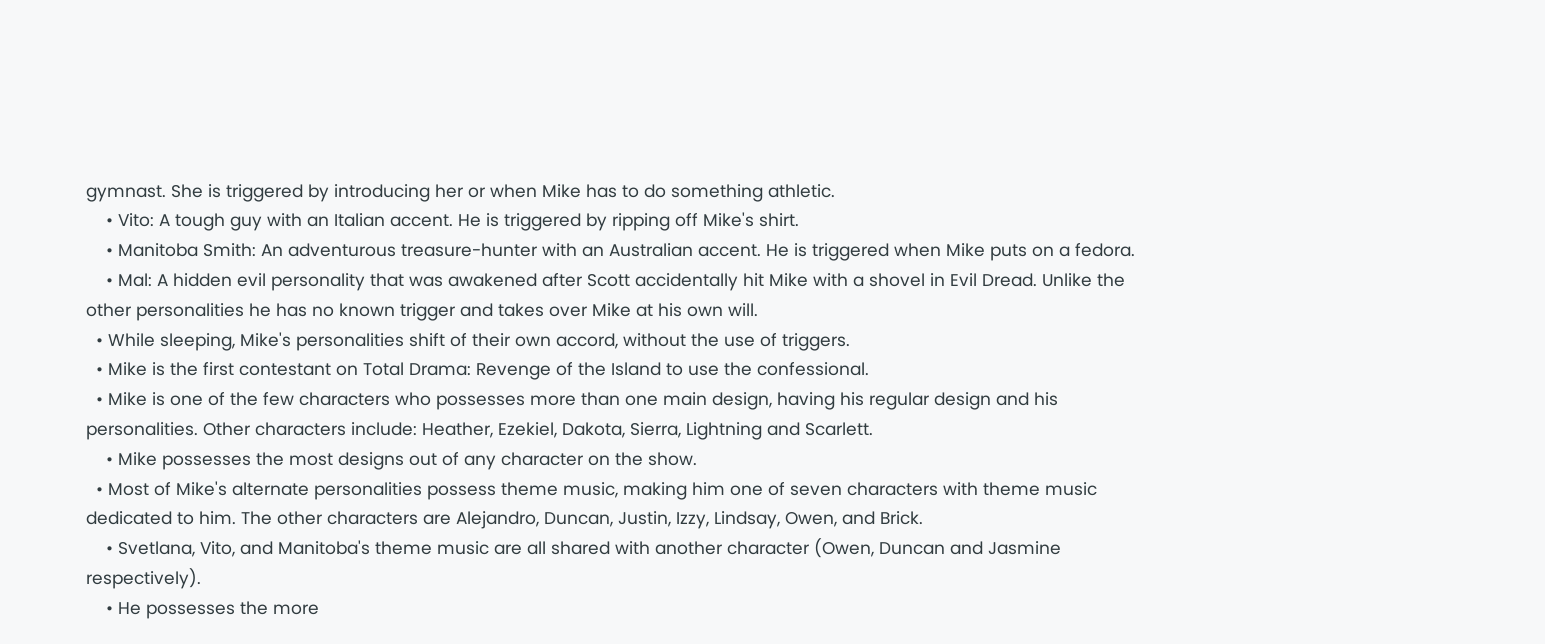gymnast. She is triggered by introducing her or when Mike has to do something athletic.
    • Vito: A tough guy with an Italian accent. He is triggered by ripping off Mike's shirt.
    • Manitoba Smith: An adventurous treasure-hunter with an Australian accent. He is triggered when Mike puts on a fedora.
    • Mal: A hidden evil personality that was awakened after Scott accidentally hit Mike with a shovel in Evil Dread. Unlike the other personalities he has no known trigger and takes over Mike at his own will.
  • While sleeping, Mike's personalities shift of their own accord, without the use of triggers.
  • Mike is the first contestant on Total Drama: Revenge of the Island to use the confessional.
  • Mike is one of the few characters who possesses more than one main design, having his regular design and his personalities. Other characters include: Heather, Ezekiel, Dakota, Sierra, Lightning and Scarlett.
    • Mike possesses the most designs out of any character on the show.
  • Most of Mike's alternate personalities possess theme music, making him one of seven characters with theme music dedicated to him. The other characters are Alejandro, Duncan, Justin, Izzy, Lindsay, Owen, and Brick.
    • Svetlana, Vito, and Manitoba's theme music are all shared with another character (Owen, Duncan and Jasmine respectively).
    • He possesses the more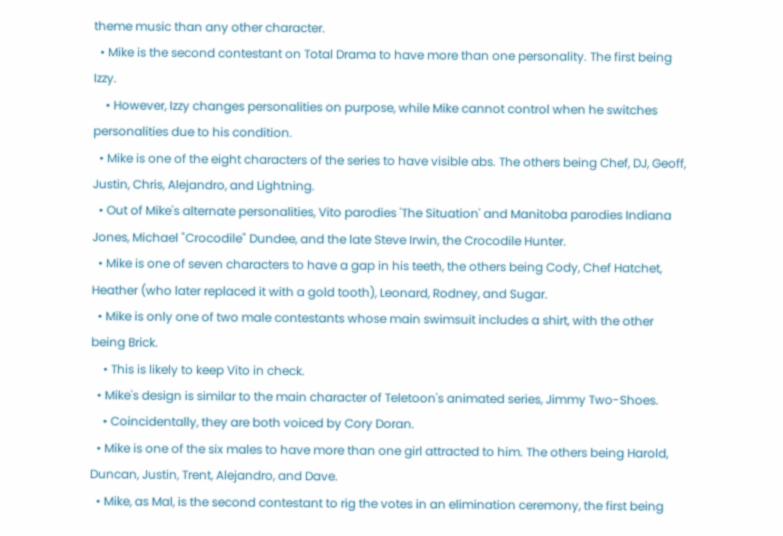theme music than any other character.
  • Mike is the second contestant on Total Drama to have more than one personality. The first being Izzy.
    • However, Izzy changes personalities on purpose, while Mike cannot control when he switches personalities due to his condition.
  • Mike is one of the eight characters of the series to have visible abs. The others being Chef, DJ, Geoff, Justin, Chris, Alejandro, and Lightning.
  • Out of Mike's alternate personalities, Vito parodies 'The Situation' and Manitoba parodies Indiana Jones, Michael "Crocodile" Dundee, and the late Steve Irwin, the Crocodile Hunter.
  • Mike is one of seven characters to have a gap in his teeth, the others being Cody, Chef Hatchet, Heather (who later replaced it with a gold tooth), Leonard, Rodney, and Sugar.
  • Mike is only one of two male contestants whose main swimsuit includes a shirt, with the other being Brick.
    • This is likely to keep Vito in check.
  • Mike's design is similar to the main character of Teletoon's animated series, Jimmy Two-Shoes.
    • Coincidentally, they are both voiced by Cory Doran.
  • Mike is one of the six males to have more than one girl attracted to him. The others being Harold, Duncan, Justin, Trent, Alejandro, and Dave.
  • Mike, as Mal, is the second contestant to rig the votes in an elimination ceremony, the first being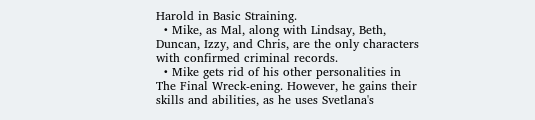Harold in Basic Straining.
  • Mike, as Mal, along with Lindsay, Beth, Duncan, Izzy, and Chris, are the only characters with confirmed criminal records.
  • Mike gets rid of his other personalities in The Final Wreck-ening. However, he gains their skills and abilities, as he uses Svetlana's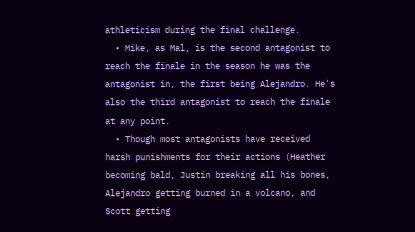athleticism during the final challenge.
  • Mike, as Mal, is the second antagonist to reach the finale in the season he was the antagonist in, the first being Alejandro. He's also the third antagonist to reach the finale at any point.
  • Though most antagonists have received harsh punishments for their actions (Heather becoming bald, Justin breaking all his bones, Alejandro getting burned in a volcano, and Scott getting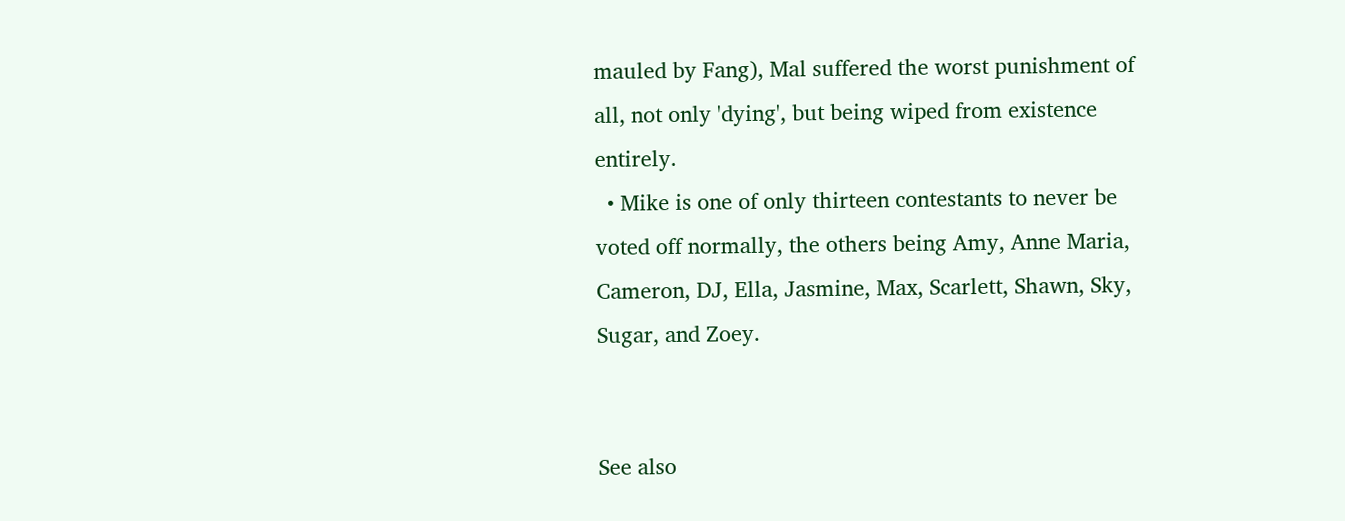mauled by Fang), Mal suffered the worst punishment of all, not only 'dying', but being wiped from existence entirely.
  • Mike is one of only thirteen contestants to never be voted off normally, the others being Amy, Anne Maria, Cameron, DJ, Ella, Jasmine, Max, Scarlett, Shawn, Sky, Sugar, and Zoey.


See also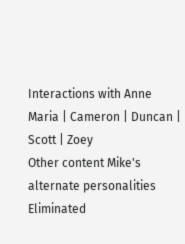Interactions with Anne Maria | Cameron | Duncan | Scott | Zoey
Other content Mike's alternate personalities
Eliminated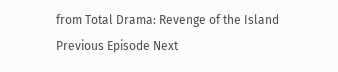from Total Drama: Revenge of the Island
Previous Episode Next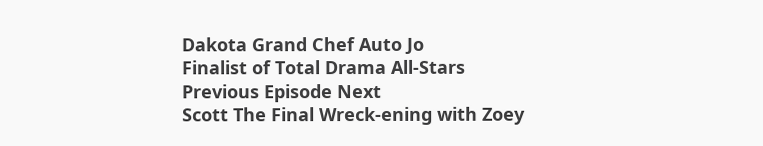Dakota Grand Chef Auto Jo
Finalist of Total Drama All-Stars
Previous Episode Next
Scott The Final Wreck-ening with Zoey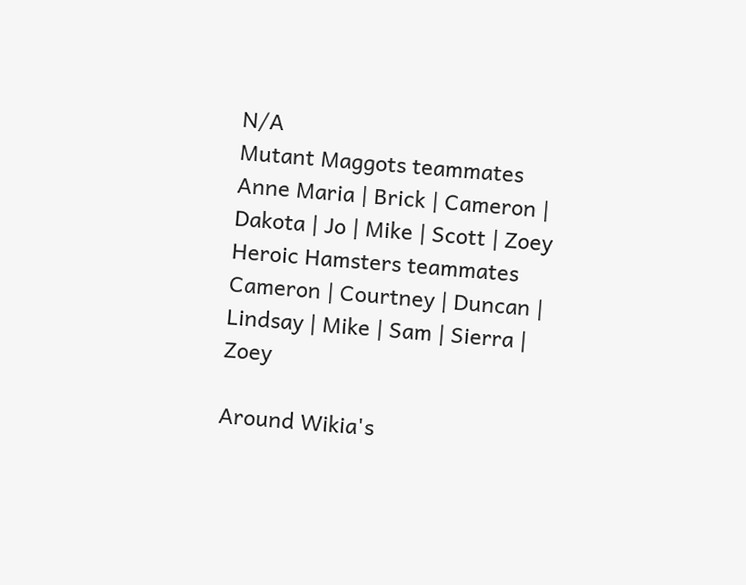N/A
Mutant Maggots teammates
Anne Maria | Brick | Cameron | Dakota | Jo | Mike | Scott | Zoey
Heroic Hamsters teammates
Cameron | Courtney | Duncan | Lindsay | Mike | Sam | Sierra | Zoey

Around Wikia's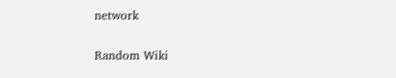network

Random Wiki